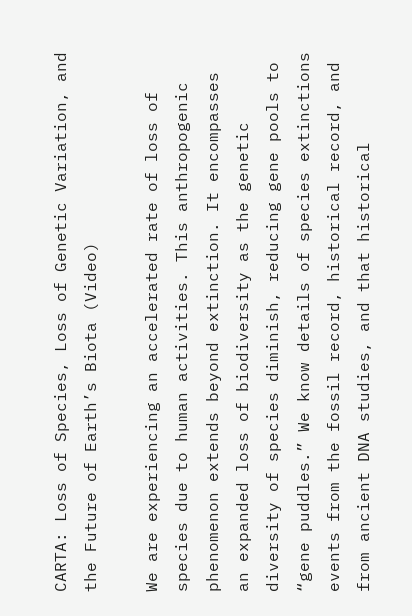CARTA: Loss of Species, Loss of Genetic Variation, and the Future of Earth’s Biota (Video)

We are experiencing an accelerated rate of loss of species due to human activities. This anthropogenic phenomenon extends beyond extinction. It encompasses an expanded loss of biodiversity as the genetic diversity of species diminish, reducing gene pools to “gene puddles.” We know details of species extinctions events from the fossil record, historical record, and from ancient DNA studies, and that historical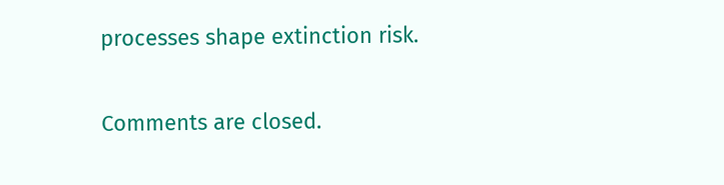processes shape extinction risk.

Comments are closed.